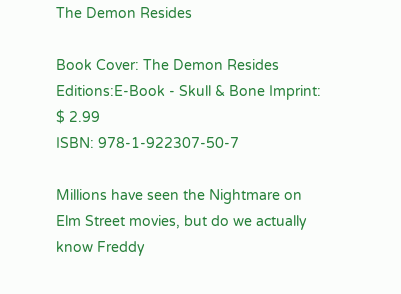The Demon Resides

Book Cover: The Demon Resides
Editions:E-Book - Skull & Bone Imprint: $ 2.99
ISBN: 978-1-922307-50-7

Millions have seen the Nightmare on Elm Street movies, but do we actually know Freddy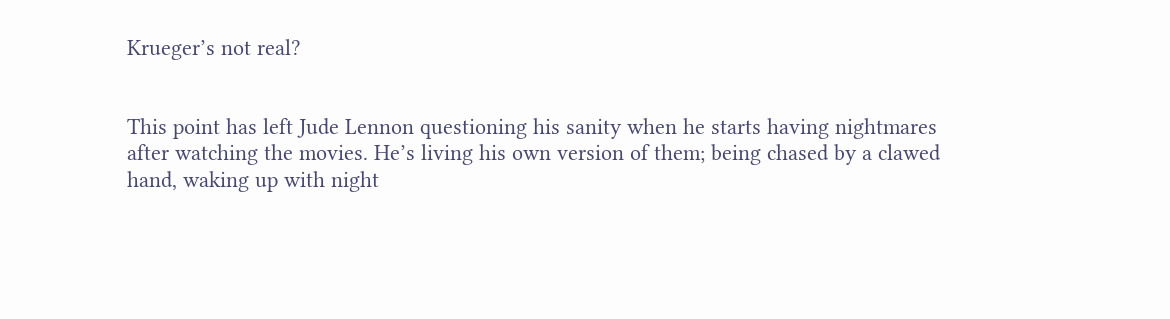Krueger’s not real?


This point has left Jude Lennon questioning his sanity when he starts having nightmares after watching the movies. He’s living his own version of them; being chased by a clawed hand, waking up with night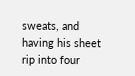sweats, and having his sheet rip into four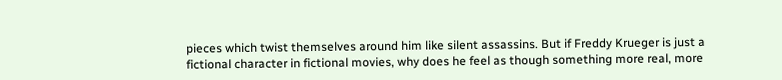pieces which twist themselves around him like silent assassins. But if Freddy Krueger is just a fictional character in fictional movies, why does he feel as though something more real, more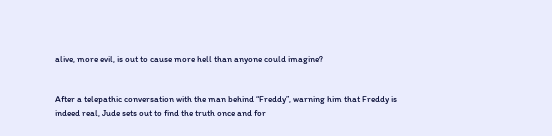alive, more evil, is out to cause more hell than anyone could imagine?


After a telepathic conversation with the man behind “Freddy”, warning him that Freddy is indeed real, Jude sets out to find the truth once and for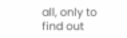all, only to find out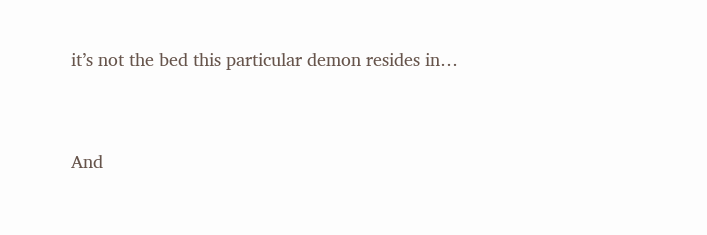it’s not the bed this particular demon resides in…


And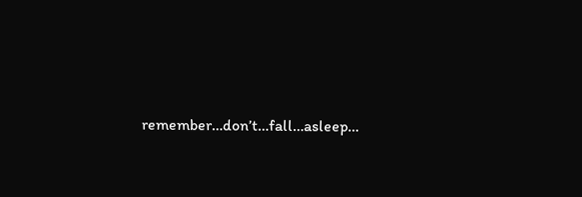remember…don’t…fall…asleep…